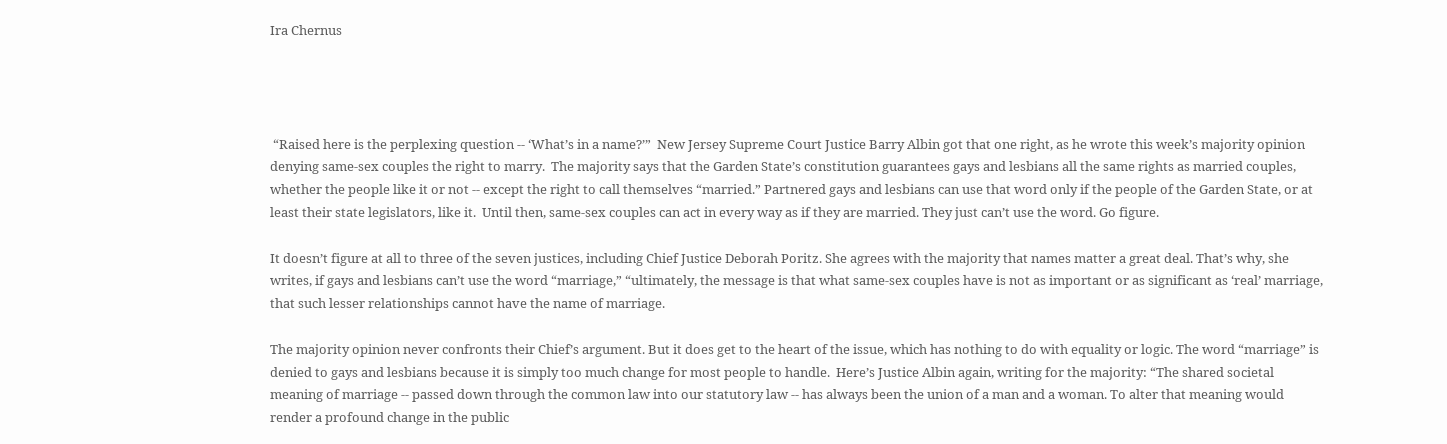Ira Chernus




 “Raised here is the perplexing question -- ‘What’s in a name?’”  New Jersey Supreme Court Justice Barry Albin got that one right, as he wrote this week’s majority opinion denying same-sex couples the right to marry.  The majority says that the Garden State’s constitution guarantees gays and lesbians all the same rights as married couples, whether the people like it or not -- except the right to call themselves “married.” Partnered gays and lesbians can use that word only if the people of the Garden State, or at least their state legislators, like it.  Until then, same-sex couples can act in every way as if they are married. They just can’t use the word. Go figure.

It doesn’t figure at all to three of the seven justices, including Chief Justice Deborah Poritz. She agrees with the majority that names matter a great deal. That’s why, she writes, if gays and lesbians can’t use the word “marriage,” “ultimately, the message is that what same-sex couples have is not as important or as significant as ‘real’ marriage, that such lesser relationships cannot have the name of marriage.

The majority opinion never confronts their Chief’s argument. But it does get to the heart of the issue, which has nothing to do with equality or logic. The word “marriage” is denied to gays and lesbians because it is simply too much change for most people to handle.  Here’s Justice Albin again, writing for the majority: “The shared societal meaning of marriage -- passed down through the common law into our statutory law -- has always been the union of a man and a woman. To alter that meaning would render a profound change in the public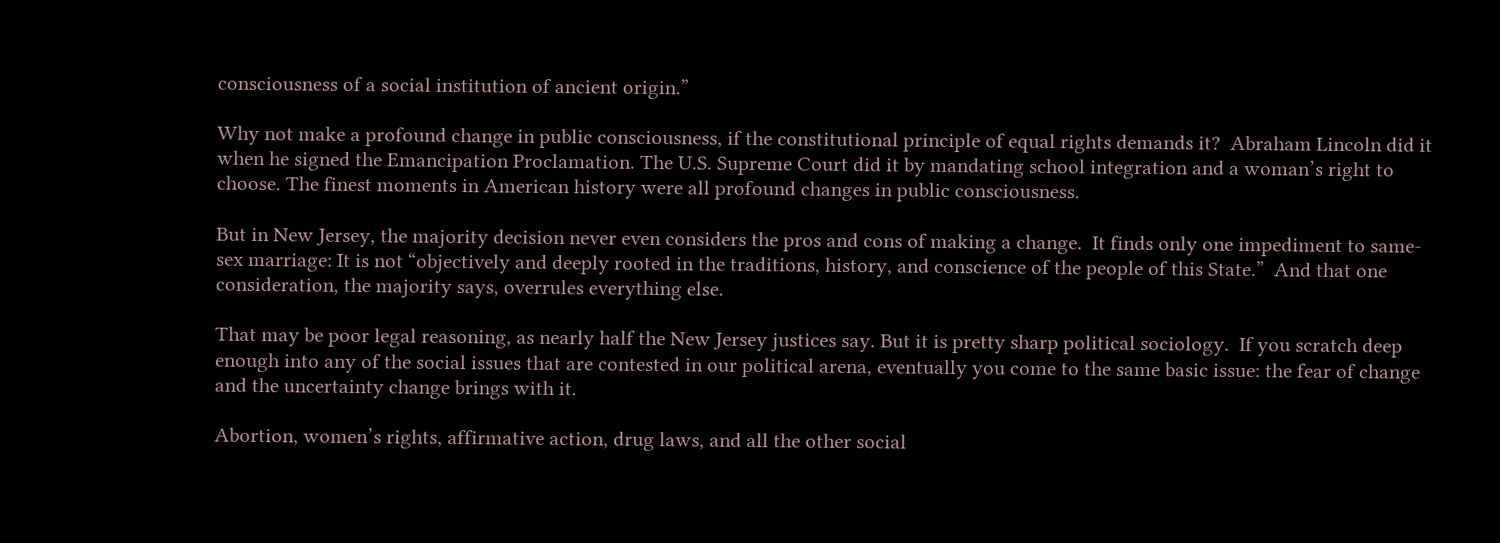consciousness of a social institution of ancient origin.”

Why not make a profound change in public consciousness, if the constitutional principle of equal rights demands it?  Abraham Lincoln did it when he signed the Emancipation Proclamation. The U.S. Supreme Court did it by mandating school integration and a woman’s right to choose. The finest moments in American history were all profound changes in public consciousness.

But in New Jersey, the majority decision never even considers the pros and cons of making a change.  It finds only one impediment to same-sex marriage: It is not “objectively and deeply rooted in the traditions, history, and conscience of the people of this State.”  And that one consideration, the majority says, overrules everything else.

That may be poor legal reasoning, as nearly half the New Jersey justices say. But it is pretty sharp political sociology.  If you scratch deep enough into any of the social issues that are contested in our political arena, eventually you come to the same basic issue: the fear of change and the uncertainty change brings with it.

Abortion, women’s rights, affirmative action, drug laws, and all the other social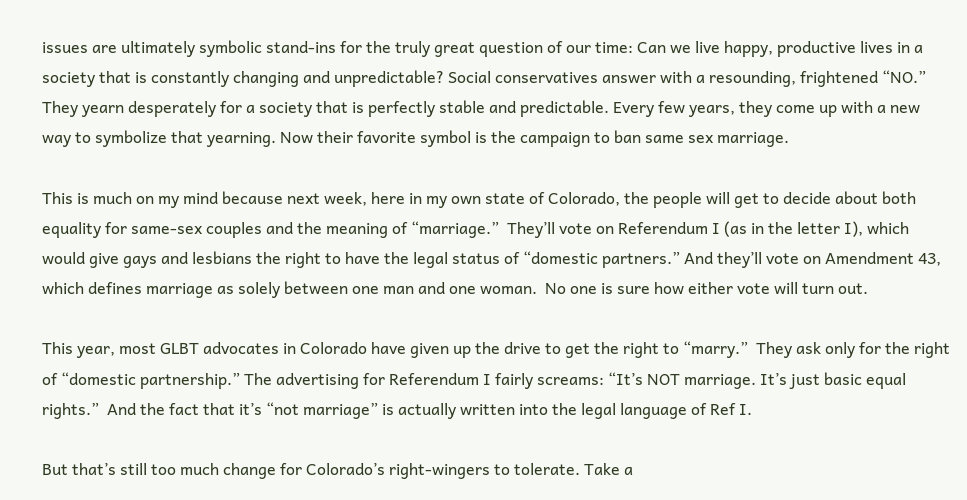issues are ultimately symbolic stand-ins for the truly great question of our time: Can we live happy, productive lives in a society that is constantly changing and unpredictable? Social conservatives answer with a resounding, frightened “NO.”  They yearn desperately for a society that is perfectly stable and predictable. Every few years, they come up with a new way to symbolize that yearning. Now their favorite symbol is the campaign to ban same sex marriage.

This is much on my mind because next week, here in my own state of Colorado, the people will get to decide about both equality for same-sex couples and the meaning of “marriage.”  They’ll vote on Referendum I (as in the letter I), which would give gays and lesbians the right to have the legal status of “domestic partners.” And they’ll vote on Amendment 43, which defines marriage as solely between one man and one woman.  No one is sure how either vote will turn out.

This year, most GLBT advocates in Colorado have given up the drive to get the right to “marry.”  They ask only for the right of “domestic partnership.” The advertising for Referendum I fairly screams: “It’s NOT marriage. It’s just basic equal rights.”  And the fact that it’s “not marriage” is actually written into the legal language of Ref I.

But that’s still too much change for Colorado’s right-wingers to tolerate. Take a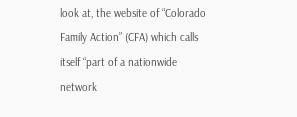look at, the website of “Colorado Family Action” (CFA) which calls itself “part of a nationwide network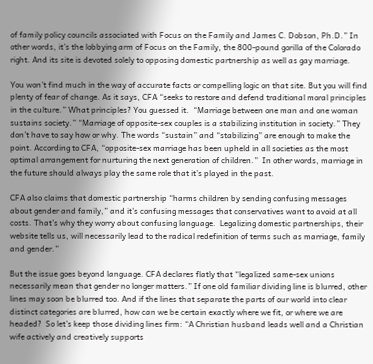of family policy councils associated with Focus on the Family and James C. Dobson, Ph.D.” In other words, it’s the lobbying arm of Focus on the Family, the 800-pound gorilla of the Colorado right. And its site is devoted solely to opposing domestic partnership as well as gay marriage.

You won’t find much in the way of accurate facts or compelling logic on that site. But you will find plenty of fear of change. As it says, CFA “seeks to restore and defend traditional moral principles in the culture.” What principles? You guessed it.  “Marriage between one man and one woman sustains society.” “Marriage of opposite-sex couples is a stabilizing institution in society.” They don’t have to say how or why. The words “sustain” and “stabilizing” are enough to make the point. According to CFA, “opposite-sex marriage has been upheld in all societies as the most optimal arrangement for nurturing the next generation of children.”  In other words, marriage in the future should always play the same role that it’s played in the past.

CFA also claims that domestic partnership “harms children by sending confusing messages about gender and family,” and it’s confusing messages that conservatives want to avoid at all costs. That’s why they worry about confusing language.  Legalizing domestic partnerships, their website tells us, will necessarily lead to the radical redefinition of terms such as marriage, family and gender.”

But the issue goes beyond language. CFA declares flatly that “legalized same-sex unions necessarily mean that gender no longer matters.” If one old familiar dividing line is blurred, other lines may soon be blurred too. And if the lines that separate the parts of our world into clear distinct categories are blurred, how can we be certain exactly where we fit, or where we are headed?  So let’s keep those dividing lines firm: “A Christian husband leads well and a Christian wife actively and creatively supports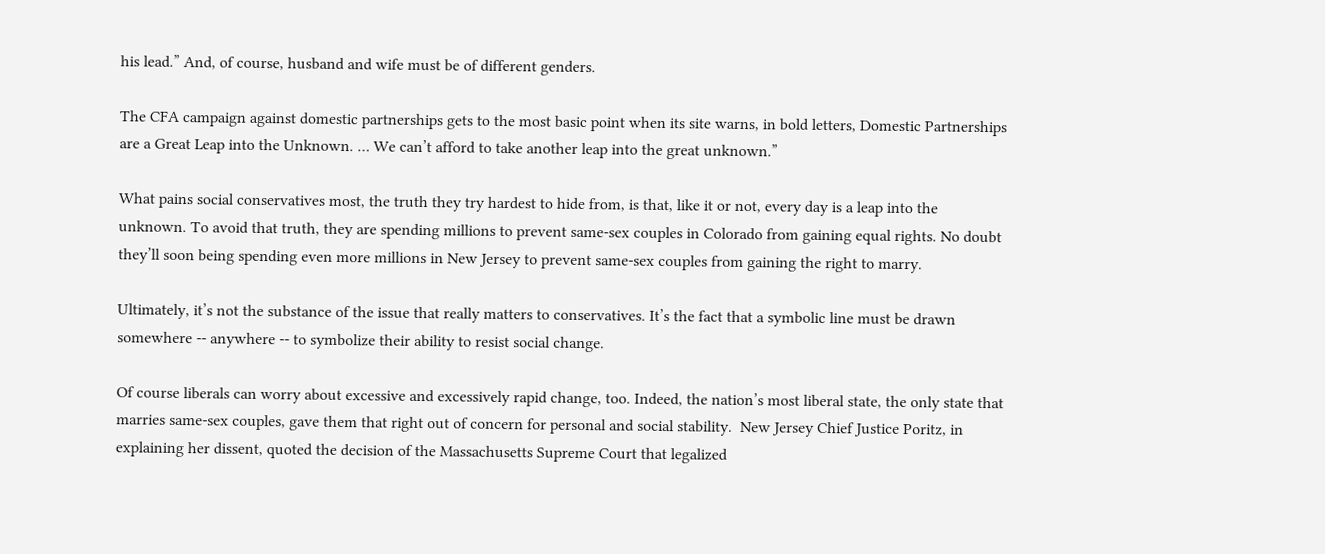his lead.” And, of course, husband and wife must be of different genders.

The CFA campaign against domestic partnerships gets to the most basic point when its site warns, in bold letters, Domestic Partnerships are a Great Leap into the Unknown. … We can’t afford to take another leap into the great unknown.”

What pains social conservatives most, the truth they try hardest to hide from, is that, like it or not, every day is a leap into the unknown. To avoid that truth, they are spending millions to prevent same-sex couples in Colorado from gaining equal rights. No doubt they’ll soon being spending even more millions in New Jersey to prevent same-sex couples from gaining the right to marry.

Ultimately, it’s not the substance of the issue that really matters to conservatives. It’s the fact that a symbolic line must be drawn somewhere -- anywhere -- to symbolize their ability to resist social change.

Of course liberals can worry about excessive and excessively rapid change, too. Indeed, the nation’s most liberal state, the only state that marries same-sex couples, gave them that right out of concern for personal and social stability.  New Jersey Chief Justice Poritz, in explaining her dissent, quoted the decision of the Massachusetts Supreme Court that legalized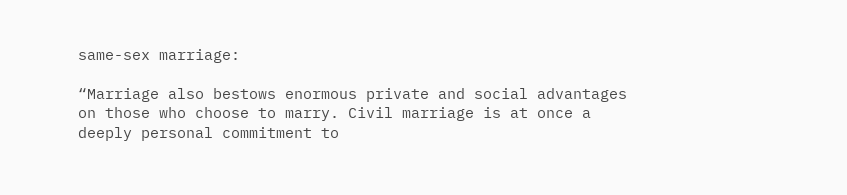same-sex marriage:

“Marriage also bestows enormous private and social advantages on those who choose to marry. Civil marriage is at once a deeply personal commitment to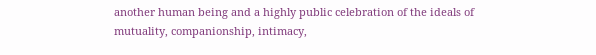another human being and a highly public celebration of the ideals of mutuality, companionship, intimacy,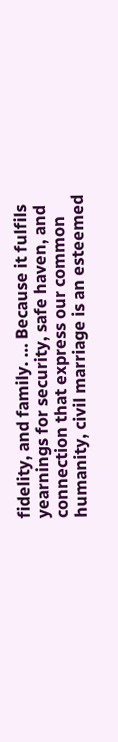fidelity, and family. … Because it fulfils yearnings for security, safe haven, and connection that express our common humanity, civil marriage is an esteemed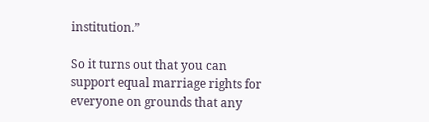institution.”

So it turns out that you can support equal marriage rights for everyone on grounds that any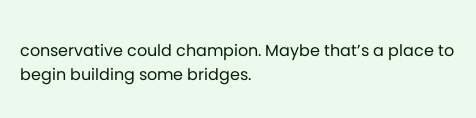conservative could champion. Maybe that’s a place to begin building some bridges.